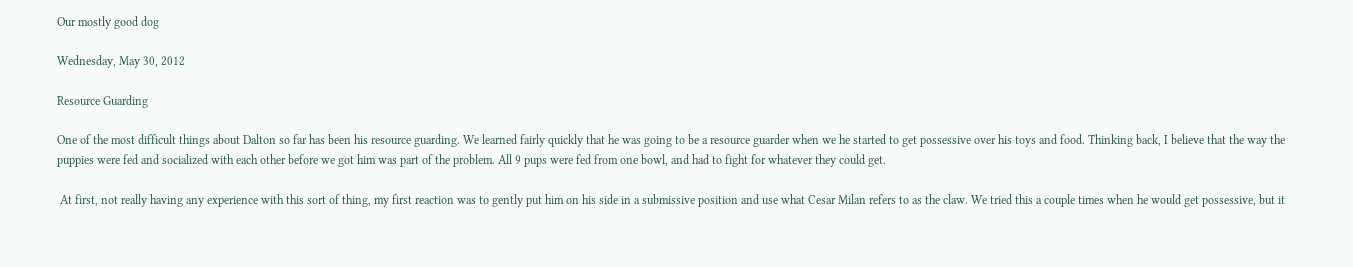Our mostly good dog

Wednesday, May 30, 2012

Resource Guarding

One of the most difficult things about Dalton so far has been his resource guarding. We learned fairly quickly that he was going to be a resource guarder when we he started to get possessive over his toys and food. Thinking back, I believe that the way the puppies were fed and socialized with each other before we got him was part of the problem. All 9 pups were fed from one bowl, and had to fight for whatever they could get.

 At first, not really having any experience with this sort of thing, my first reaction was to gently put him on his side in a submissive position and use what Cesar Milan refers to as the claw. We tried this a couple times when he would get possessive, but it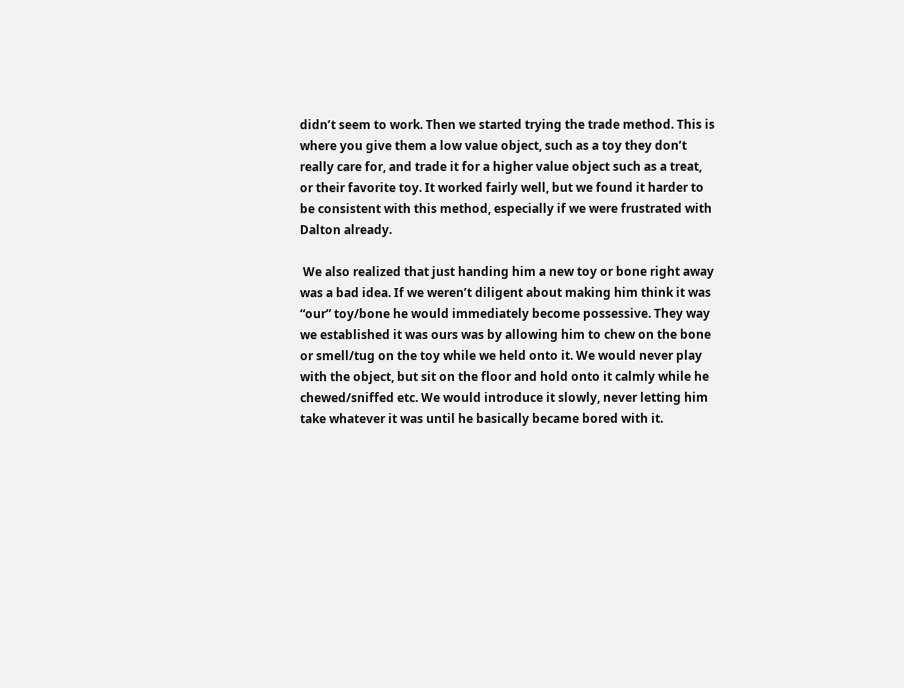didn’t seem to work. Then we started trying the trade method. This is where you give them a low value object, such as a toy they don’t really care for, and trade it for a higher value object such as a treat, or their favorite toy. It worked fairly well, but we found it harder to be consistent with this method, especially if we were frustrated with Dalton already.

 We also realized that just handing him a new toy or bone right away was a bad idea. If we weren’t diligent about making him think it was “our” toy/bone he would immediately become possessive. They way we established it was ours was by allowing him to chew on the bone or smell/tug on the toy while we held onto it. We would never play with the object, but sit on the floor and hold onto it calmly while he chewed/sniffed etc. We would introduce it slowly, never letting him take whatever it was until he basically became bored with it.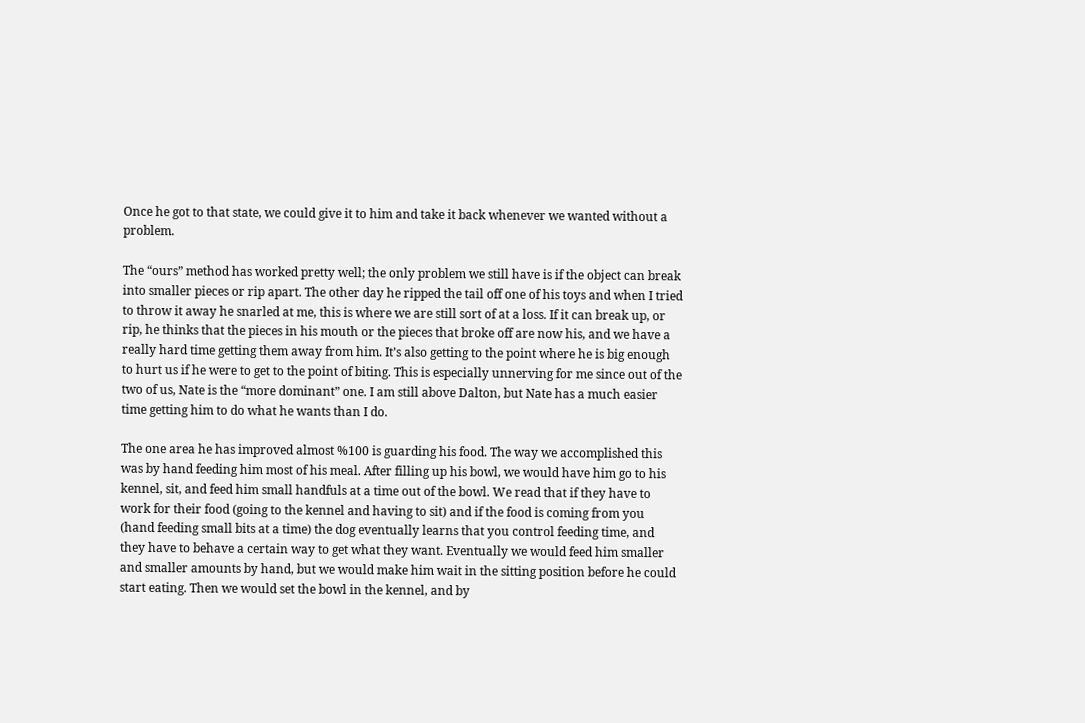Once he got to that state, we could give it to him and take it back whenever we wanted without a problem.

The “ours” method has worked pretty well; the only problem we still have is if the object can break into smaller pieces or rip apart. The other day he ripped the tail off one of his toys and when I tried to throw it away he snarled at me, this is where we are still sort of at a loss. If it can break up, or rip, he thinks that the pieces in his mouth or the pieces that broke off are now his, and we have a really hard time getting them away from him. It’s also getting to the point where he is big enough to hurt us if he were to get to the point of biting. This is especially unnerving for me since out of the two of us, Nate is the “more dominant” one. I am still above Dalton, but Nate has a much easier time getting him to do what he wants than I do.

The one area he has improved almost %100 is guarding his food. The way we accomplished this was by hand feeding him most of his meal. After filling up his bowl, we would have him go to his kennel, sit, and feed him small handfuls at a time out of the bowl. We read that if they have to work for their food (going to the kennel and having to sit) and if the food is coming from you (hand feeding small bits at a time) the dog eventually learns that you control feeding time, and they have to behave a certain way to get what they want. Eventually we would feed him smaller and smaller amounts by hand, but we would make him wait in the sitting position before he could start eating. Then we would set the bowl in the kennel, and by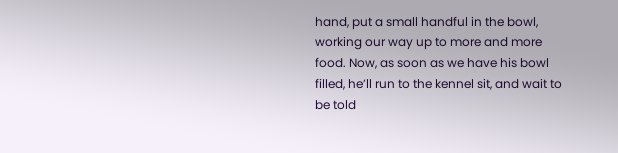hand, put a small handful in the bowl, working our way up to more and more food. Now, as soon as we have his bowl filled, he’ll run to the kennel sit, and wait to be told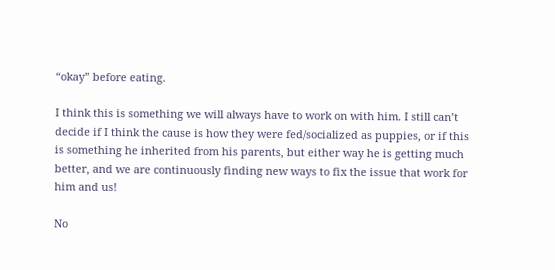“okay” before eating.

I think this is something we will always have to work on with him. I still can’t decide if I think the cause is how they were fed/socialized as puppies, or if this is something he inherited from his parents, but either way he is getting much better, and we are continuously finding new ways to fix the issue that work for him and us!

No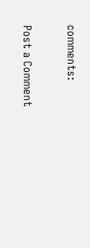comments:

Post a Comment